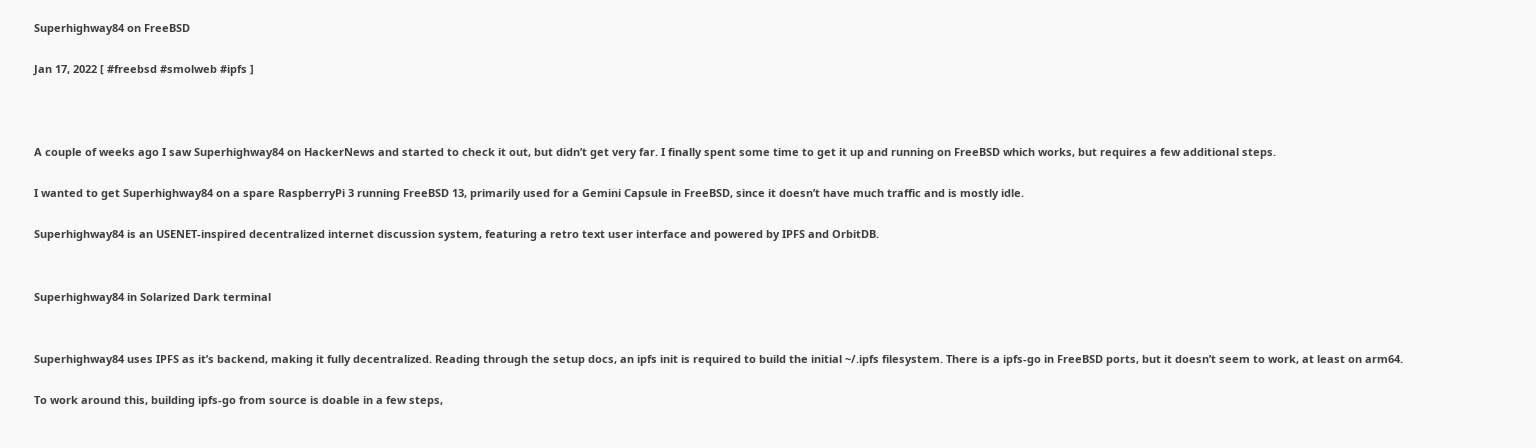Superhighway84 on FreeBSD

Jan 17, 2022 [ #freebsd #smolweb #ipfs ]



A couple of weeks ago I saw Superhighway84 on HackerNews and started to check it out, but didn’t get very far. I finally spent some time to get it up and running on FreeBSD which works, but requires a few additional steps.

I wanted to get Superhighway84 on a spare RaspberryPi 3 running FreeBSD 13, primarily used for a Gemini Capsule in FreeBSD, since it doesn’t have much traffic and is mostly idle.

Superhighway84 is an USENET-inspired decentralized internet discussion system, featuring a retro text user interface and powered by IPFS and OrbitDB.


Superhighway84 in Solarized Dark terminal


Superhighway84 uses IPFS as it’s backend, making it fully decentralized. Reading through the setup docs, an ipfs init is required to build the initial ~/.ipfs filesystem. There is a ipfs-go in FreeBSD ports, but it doesn’t seem to work, at least on arm64.

To work around this, building ipfs-go from source is doable in a few steps,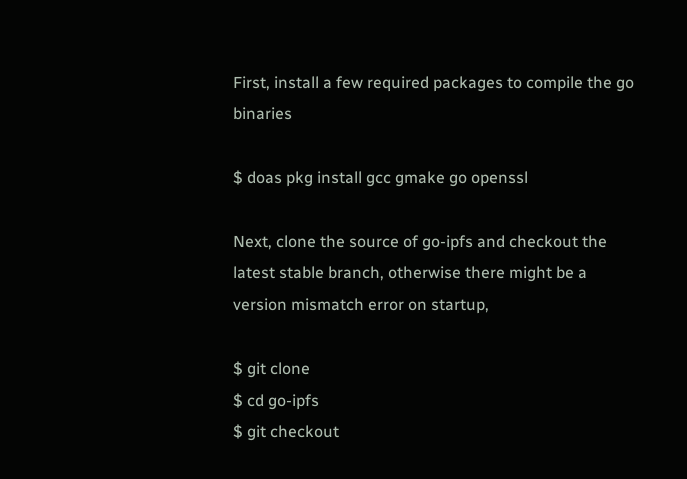First, install a few required packages to compile the go binaries

$ doas pkg install gcc gmake go openssl

Next, clone the source of go-ipfs and checkout the latest stable branch, otherwise there might be a version mismatch error on startup,

$ git clone
$ cd go-ipfs
$ git checkout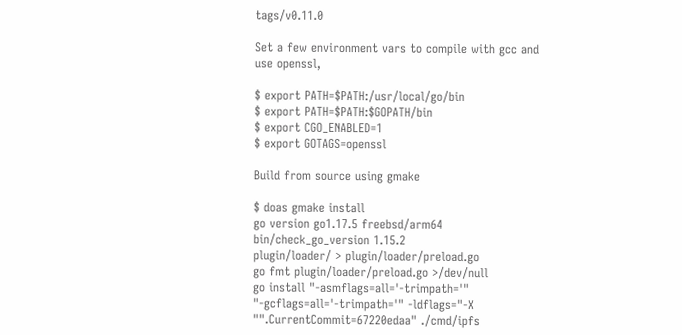tags/v0.11.0

Set a few environment vars to compile with gcc and use openssl,

$ export PATH=$PATH:/usr/local/go/bin
$ export PATH=$PATH:$GOPATH/bin
$ export CGO_ENABLED=1
$ export GOTAGS=openssl

Build from source using gmake

$ doas gmake install
go version go1.17.5 freebsd/arm64
bin/check_go_version 1.15.2
plugin/loader/ > plugin/loader/preload.go
go fmt plugin/loader/preload.go >/dev/null
go install "-asmflags=all='-trimpath='" "-gcflags=all='-trimpath='" -ldflags="-X "".CurrentCommit=67220edaa" ./cmd/ipfs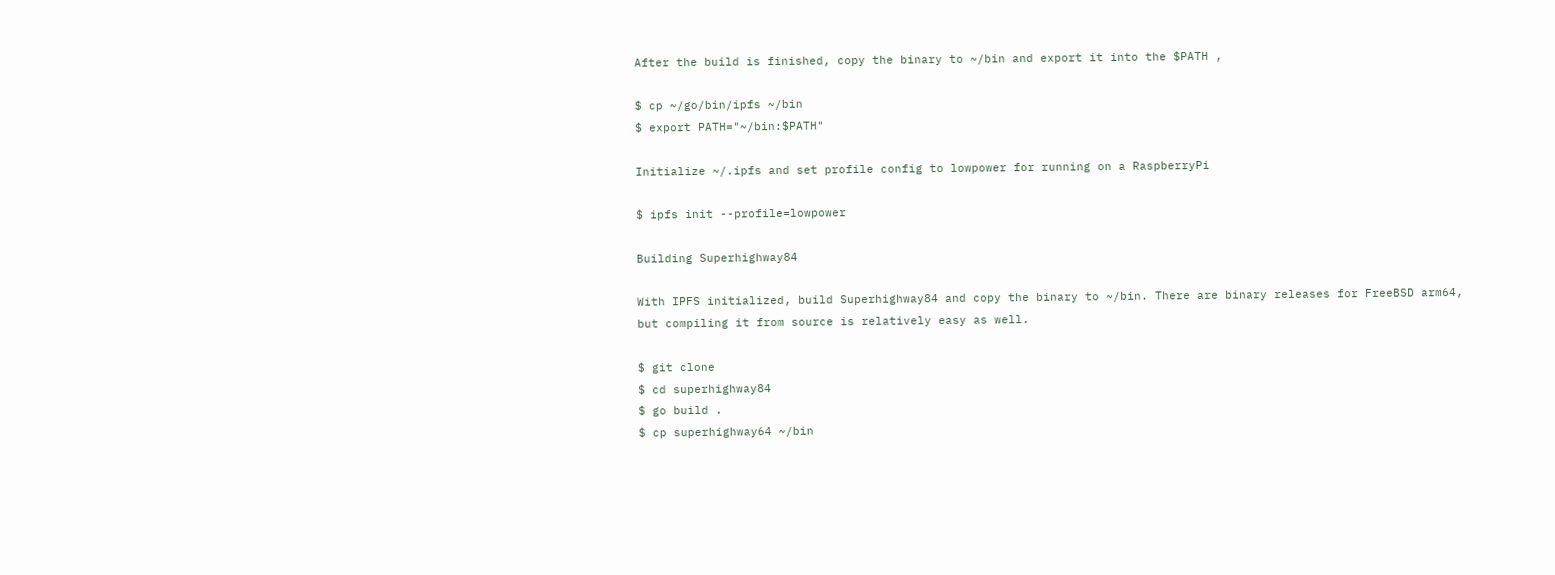After the build is finished, copy the binary to ~/bin and export it into the $PATH ,

$ cp ~/go/bin/ipfs ~/bin
$ export PATH="~/bin:$PATH"

Initialize ~/.ipfs and set profile config to lowpower for running on a RaspberryPi

$ ipfs init --profile=lowpower

Building Superhighway84

With IPFS initialized, build Superhighway84 and copy the binary to ~/bin. There are binary releases for FreeBSD arm64, but compiling it from source is relatively easy as well.

$ git clone
$ cd superhighway84
$ go build .
$ cp superhighway64 ~/bin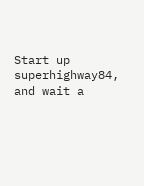Start up superhighway84, and wait a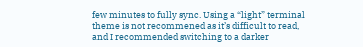few minutes to fully sync. Using a “light” terminal theme is not recommened as it’s difficult to read, and I recommended switching to a darker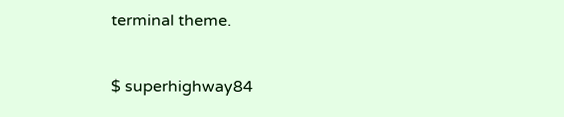terminal theme.

$ superhighway84